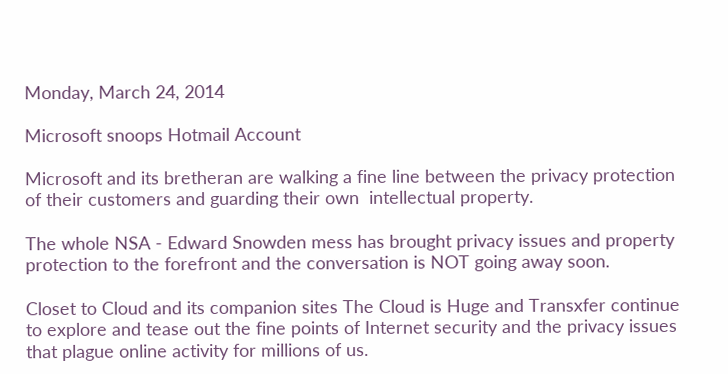Monday, March 24, 2014

Microsoft snoops Hotmail Account

Microsoft and its bretheran are walking a fine line between the privacy protection of their customers and guarding their own  intellectual property.

The whole NSA - Edward Snowden mess has brought privacy issues and property protection to the forefront and the conversation is NOT going away soon.

Closet to Cloud and its companion sites The Cloud is Huge and Transxfer continue to explore and tease out the fine points of Internet security and the privacy issues that plague online activity for millions of us.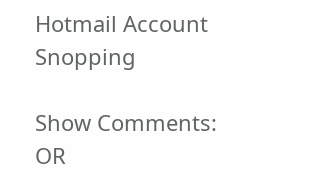Hotmail Account Snopping

Show Comments: OR